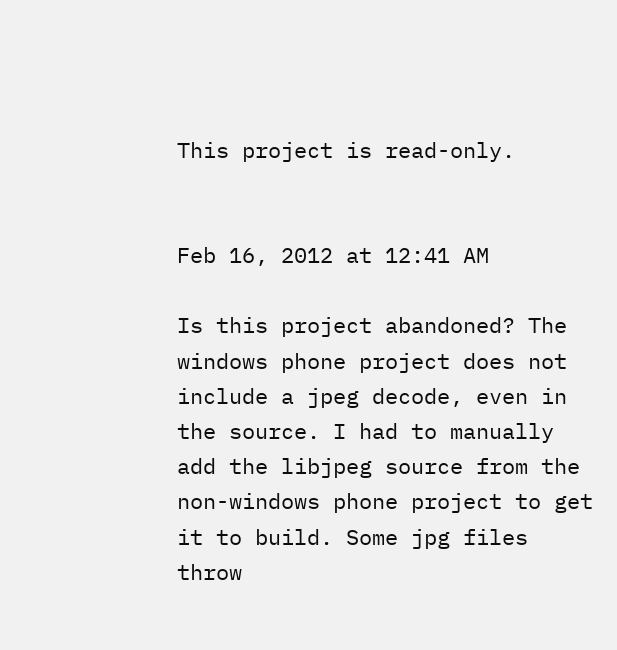This project is read-only.


Feb 16, 2012 at 12:41 AM

Is this project abandoned? The windows phone project does not include a jpeg decode, even in the source. I had to manually add the libjpeg source from the  non-windows phone project to get it to build. Some jpg files throw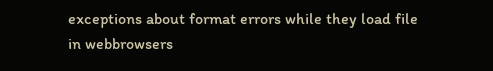exceptions about format errors while they load file in webbrowsers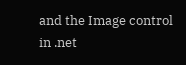and the Image control in .net